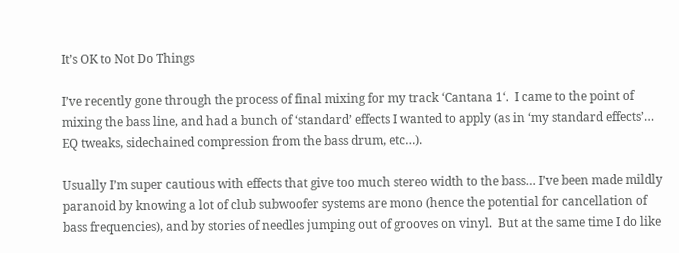It’s OK to Not Do Things

I’ve recently gone through the process of final mixing for my track ‘Cantana 1‘.  I came to the point of mixing the bass line, and had a bunch of ‘standard’ effects I wanted to apply (as in ‘my standard effects’… EQ tweaks, sidechained compression from the bass drum, etc…).

Usually I’m super cautious with effects that give too much stereo width to the bass… I’ve been made mildly paranoid by knowing a lot of club subwoofer systems are mono (hence the potential for cancellation of bass frequencies), and by stories of needles jumping out of grooves on vinyl.  But at the same time I do like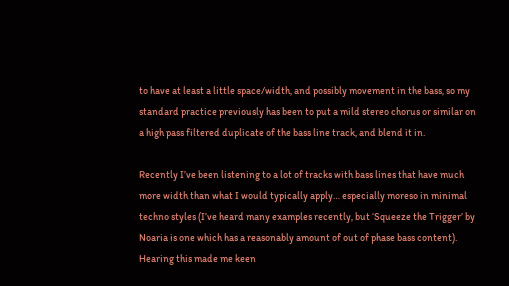to have at least a little space/width, and possibly movement in the bass, so my standard practice previously has been to put a mild stereo chorus or similar on a high pass filtered duplicate of the bass line track, and blend it in.

Recently I’ve been listening to a lot of tracks with bass lines that have much more width than what I would typically apply… especially moreso in minimal techno styles (I’ve heard many examples recently, but ‘Squeeze the Trigger’ by Noaria is one which has a reasonably amount of out of phase bass content).  Hearing this made me keen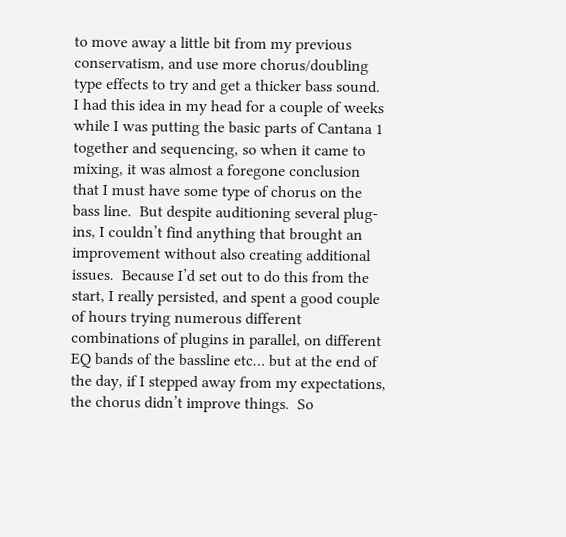to move away a little bit from my previous conservatism, and use more chorus/doubling type effects to try and get a thicker bass sound.  I had this idea in my head for a couple of weeks while I was putting the basic parts of Cantana 1 together and sequencing, so when it came to mixing, it was almost a foregone conclusion that I must have some type of chorus on the bass line.  But despite auditioning several plug-ins, I couldn’t find anything that brought an improvement without also creating additional issues.  Because I’d set out to do this from the start, I really persisted, and spent a good couple of hours trying numerous different combinations of plugins in parallel, on different EQ bands of the bassline etc… but at the end of the day, if I stepped away from my expectations, the chorus didn’t improve things.  So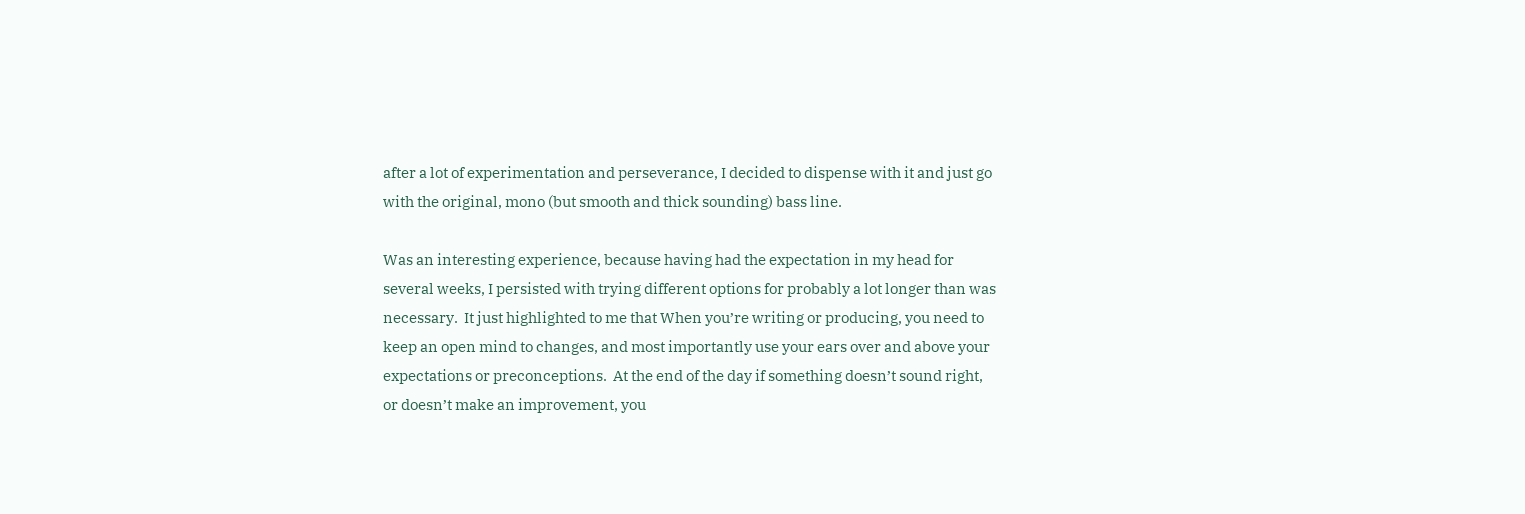after a lot of experimentation and perseverance, I decided to dispense with it and just go with the original, mono (but smooth and thick sounding) bass line.

Was an interesting experience, because having had the expectation in my head for several weeks, I persisted with trying different options for probably a lot longer than was necessary.  It just highlighted to me that When you’re writing or producing, you need to keep an open mind to changes, and most importantly use your ears over and above your expectations or preconceptions.  At the end of the day if something doesn’t sound right, or doesn’t make an improvement, you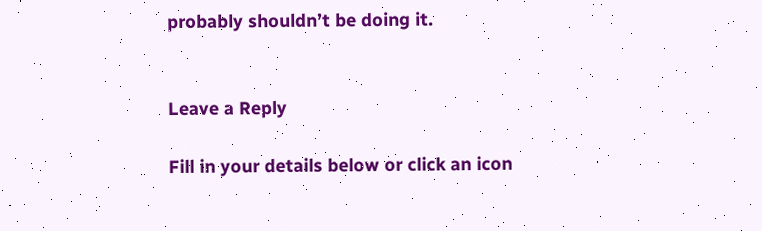probably shouldn’t be doing it.


Leave a Reply

Fill in your details below or click an icon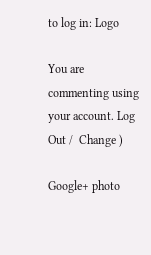to log in: Logo

You are commenting using your account. Log Out /  Change )

Google+ photo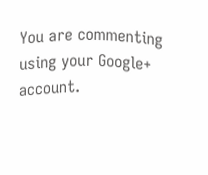You are commenting using your Google+ account.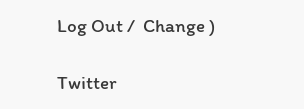Log Out /  Change )

Twitter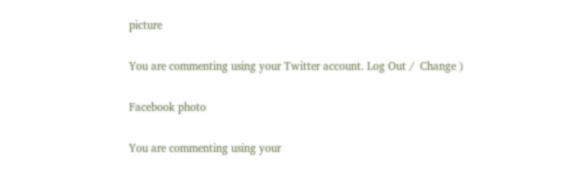picture

You are commenting using your Twitter account. Log Out /  Change )

Facebook photo

You are commenting using your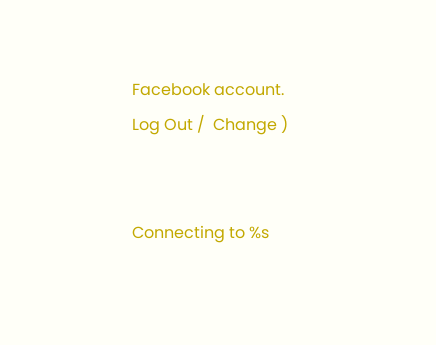Facebook account. Log Out /  Change )


Connecting to %s